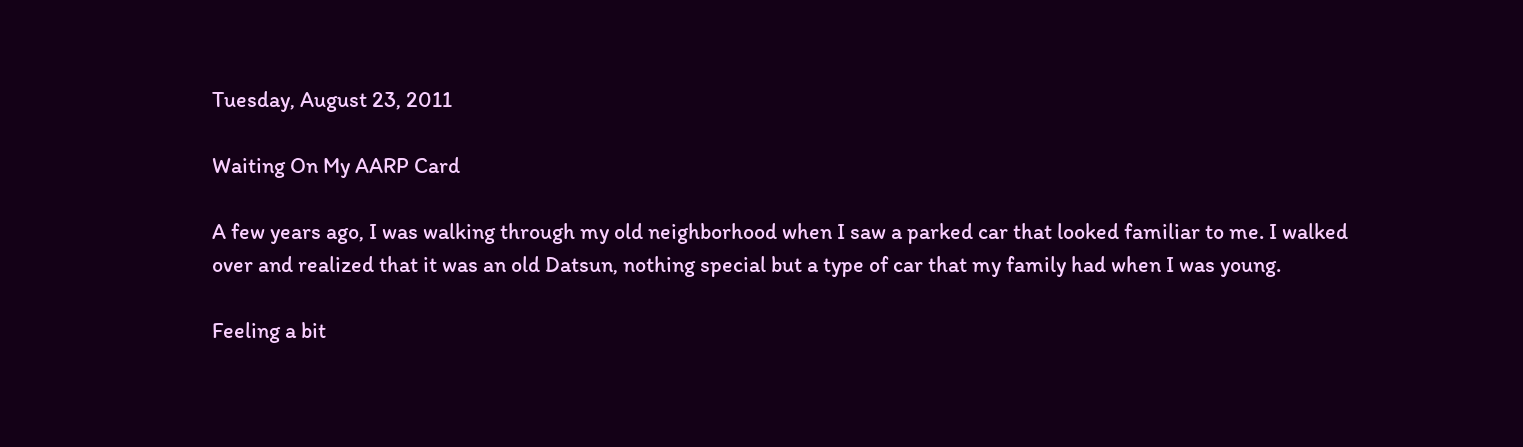Tuesday, August 23, 2011

Waiting On My AARP Card

A few years ago, I was walking through my old neighborhood when I saw a parked car that looked familiar to me. I walked over and realized that it was an old Datsun, nothing special but a type of car that my family had when I was young.

Feeling a bit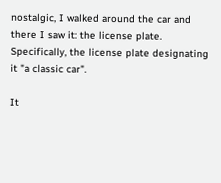nostalgic, I walked around the car and there I saw it: the license plate. Specifically, the license plate designating it "a classic car".

It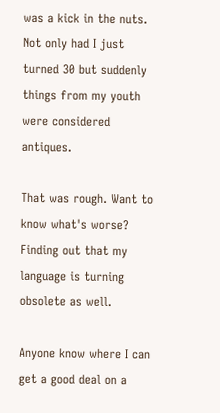was a kick in the nuts. Not only had I just turned 30 but suddenly things from my youth were considered antiques.

That was rough. Want to know what's worse? Finding out that my language is turning obsolete as well.

Anyone know where I can get a good deal on a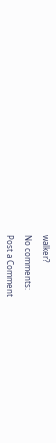walker?

No comments:

Post a Comment